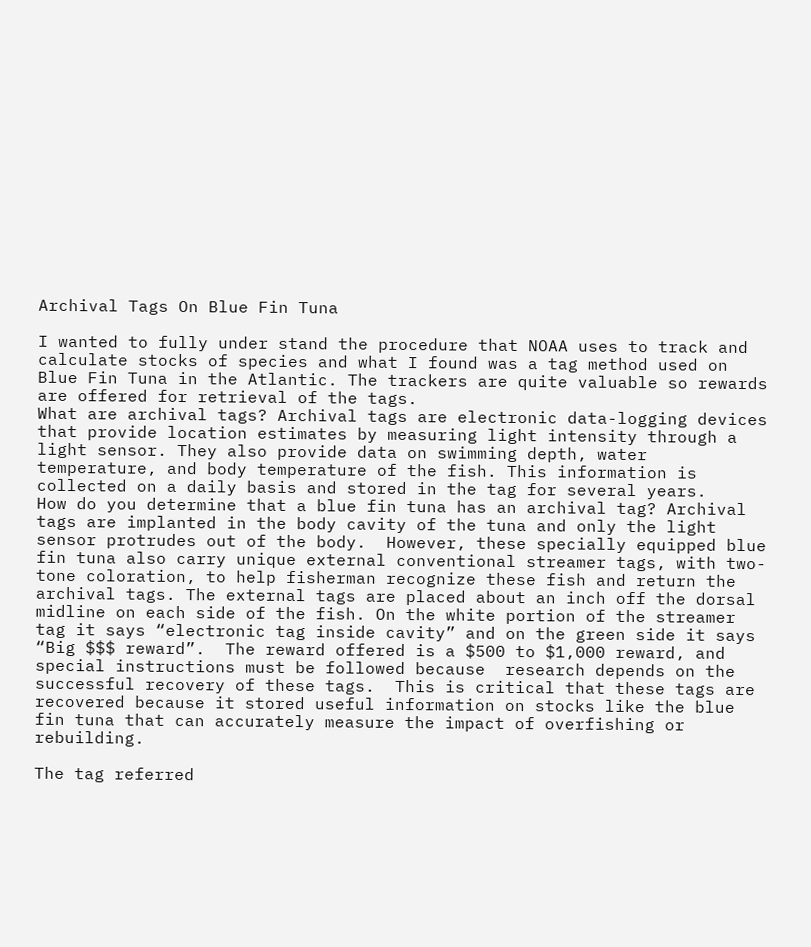Archival Tags On Blue Fin Tuna

I wanted to fully under stand the procedure that NOAA uses to track and calculate stocks of species and what I found was a tag method used on Blue Fin Tuna in the Atlantic. The trackers are quite valuable so rewards are offered for retrieval of the tags.
What are archival tags? Archival tags are electronic data-logging devices that provide location estimates by measuring light intensity through a light sensor. They also provide data on swimming depth, water temperature, and body temperature of the fish. This information is collected on a daily basis and stored in the tag for several years.
How do you determine that a blue fin tuna has an archival tag? Archival tags are implanted in the body cavity of the tuna and only the light sensor protrudes out of the body.  However, these specially equipped blue fin tuna also carry unique external conventional streamer tags, with two-tone coloration, to help fisherman recognize these fish and return the archival tags. The external tags are placed about an inch off the dorsal midline on each side of the fish. On the white portion of the streamer tag it says “electronic tag inside cavity” and on the green side it says “Big $$$ reward”.  The reward offered is a $500 to $1,000 reward, and special instructions must be followed because  research depends on the successful recovery of these tags.  This is critical that these tags are recovered because it stored useful information on stocks like the blue fin tuna that can accurately measure the impact of overfishing or rebuilding.

The tag referred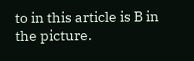to in this article is B in the picture.